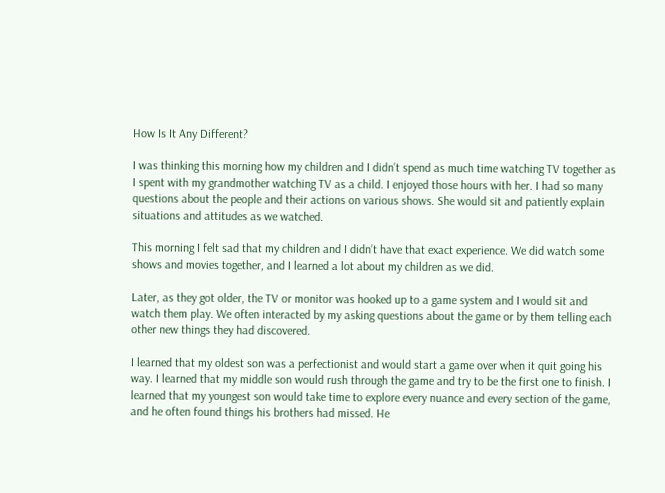How Is It Any Different?

I was thinking this morning how my children and I didn’t spend as much time watching TV together as I spent with my grandmother watching TV as a child. I enjoyed those hours with her. I had so many questions about the people and their actions on various shows. She would sit and patiently explain situations and attitudes as we watched.

This morning I felt sad that my children and I didn’t have that exact experience. We did watch some shows and movies together, and I learned a lot about my children as we did.

Later, as they got older, the TV or monitor was hooked up to a game system and I would sit and watch them play. We often interacted by my asking questions about the game or by them telling each other new things they had discovered.

I learned that my oldest son was a perfectionist and would start a game over when it quit going his way. I learned that my middle son would rush through the game and try to be the first one to finish. I learned that my youngest son would take time to explore every nuance and every section of the game, and he often found things his brothers had missed. He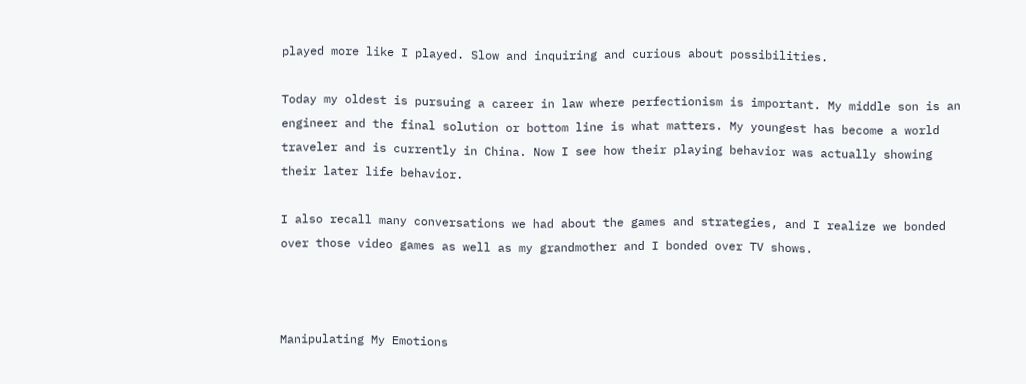played more like I played. Slow and inquiring and curious about possibilities.

Today my oldest is pursuing a career in law where perfectionism is important. My middle son is an engineer and the final solution or bottom line is what matters. My youngest has become a world traveler and is currently in China. Now I see how their playing behavior was actually showing their later life behavior.

I also recall many conversations we had about the games and strategies, and I realize we bonded over those video games as well as my grandmother and I bonded over TV shows.



Manipulating My Emotions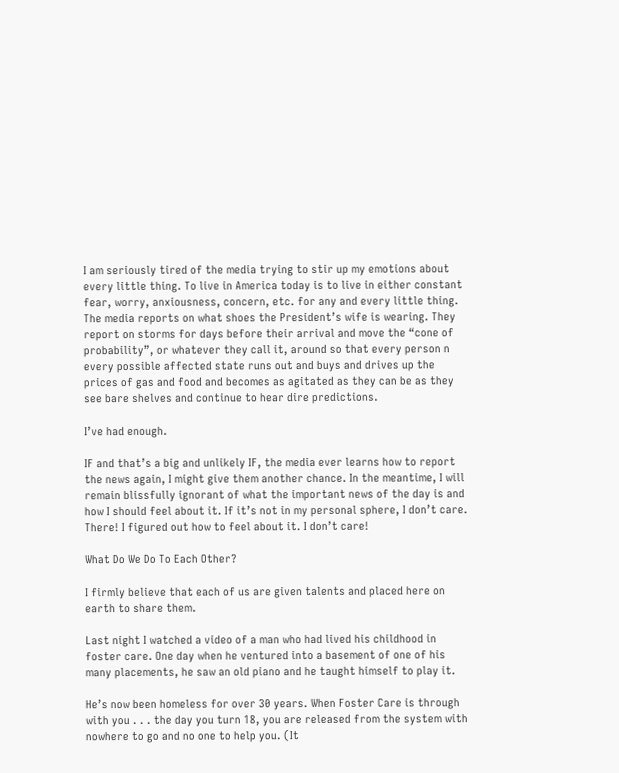I am seriously tired of the media trying to stir up my emotions about every little thing. To live in America today is to live in either constant fear, worry, anxiousness, concern, etc. for any and every little thing. The media reports on what shoes the President’s wife is wearing. They report on storms for days before their arrival and move the “cone of probability”, or whatever they call it, around so that every person n every possible affected state runs out and buys and drives up the prices of gas and food and becomes as agitated as they can be as they see bare shelves and continue to hear dire predictions.

I’ve had enough.

IF and that’s a big and unlikely IF, the media ever learns how to report the news again, I might give them another chance. In the meantime, I will remain blissfully ignorant of what the important news of the day is and how I should feel about it. If it’s not in my personal sphere, I don’t care. There! I figured out how to feel about it. I don’t care!

What Do We Do To Each Other?

I firmly believe that each of us are given talents and placed here on earth to share them.

Last night I watched a video of a man who had lived his childhood in foster care. One day when he ventured into a basement of one of his many placements, he saw an old piano and he taught himself to play it.

He’s now been homeless for over 30 years. When Foster Care is through with you . . . the day you turn 18, you are released from the system with nowhere to go and no one to help you. (It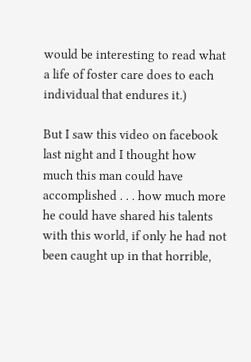would be interesting to read what a life of foster care does to each individual that endures it.)

But I saw this video on facebook last night and I thought how much this man could have accomplished . . . how much more he could have shared his talents with this world, if only he had not been caught up in that horrible,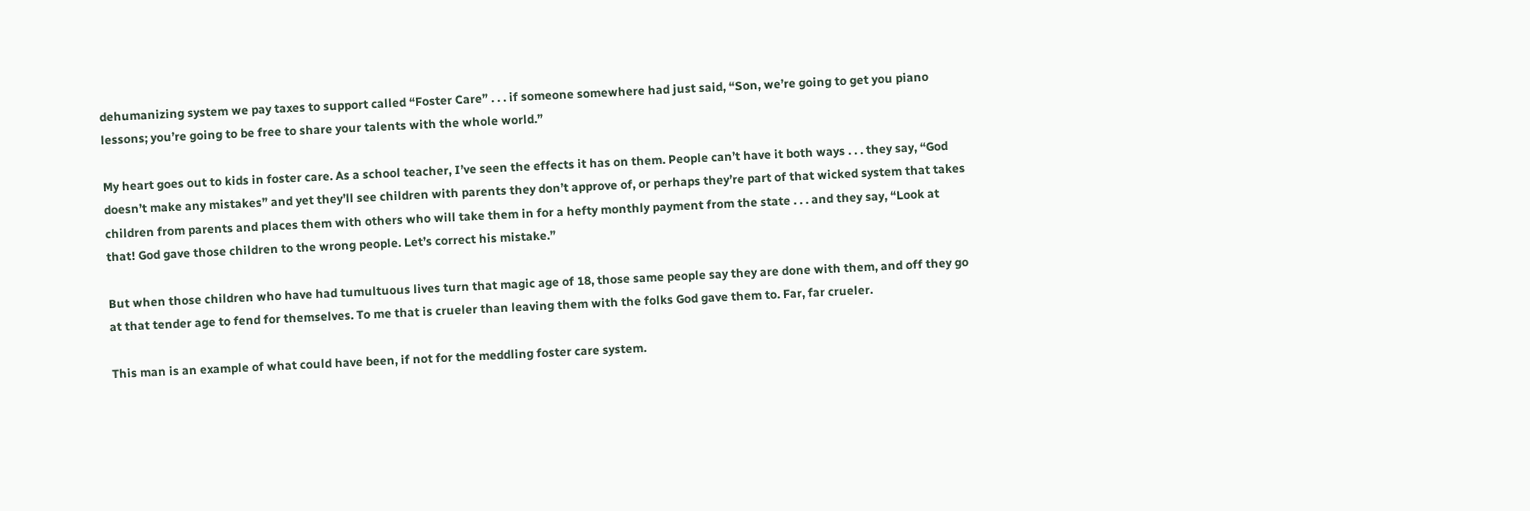dehumanizing system we pay taxes to support called “Foster Care” . . . if someone somewhere had just said, “Son, we’re going to get you piano lessons; you’re going to be free to share your talents with the whole world.”

My heart goes out to kids in foster care. As a school teacher, I’ve seen the effects it has on them. People can’t have it both ways . . . they say, “God doesn’t make any mistakes” and yet they’ll see children with parents they don’t approve of, or perhaps they’re part of that wicked system that takes children from parents and places them with others who will take them in for a hefty monthly payment from the state . . . and they say, “Look at that! God gave those children to the wrong people. Let’s correct his mistake.”

But when those children who have had tumultuous lives turn that magic age of 18, those same people say they are done with them, and off they go at that tender age to fend for themselves. To me that is crueler than leaving them with the folks God gave them to. Far, far crueler.

This man is an example of what could have been, if not for the meddling foster care system.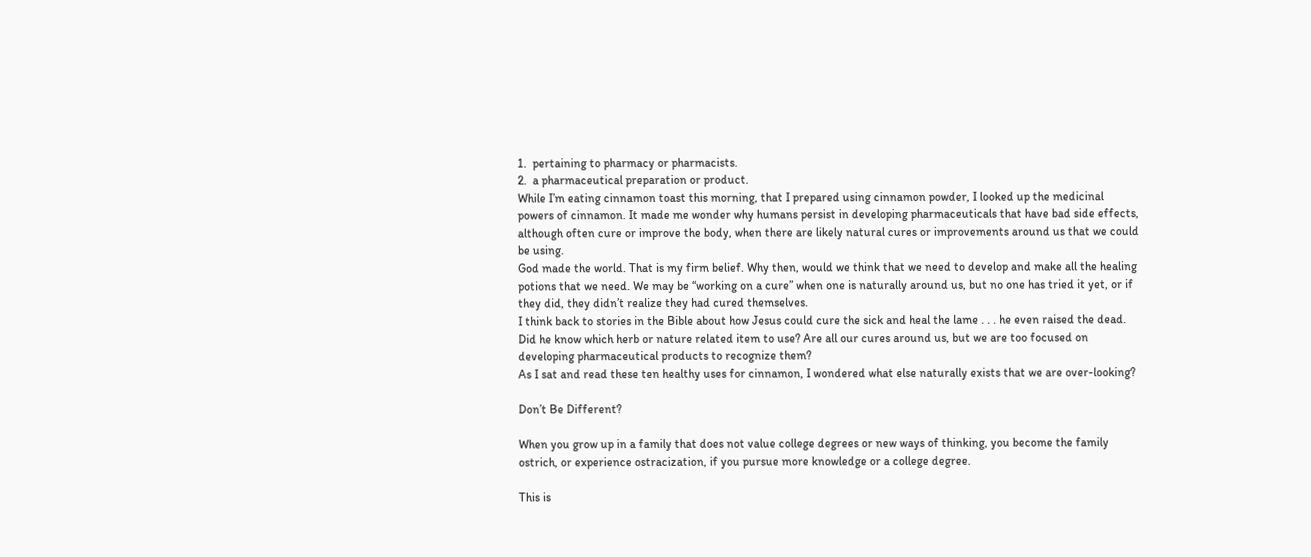1.  pertaining to pharmacy or pharmacists.
2.  a pharmaceutical preparation or product.
While I’m eating cinnamon toast this morning, that I prepared using cinnamon powder, I looked up the medicinal powers of cinnamon. It made me wonder why humans persist in developing pharmaceuticals that have bad side effects, although often cure or improve the body, when there are likely natural cures or improvements around us that we could be using.
God made the world. That is my firm belief. Why then, would we think that we need to develop and make all the healing potions that we need. We may be “working on a cure” when one is naturally around us, but no one has tried it yet, or if they did, they didn’t realize they had cured themselves.
I think back to stories in the Bible about how Jesus could cure the sick and heal the lame . . . he even raised the dead. Did he know which herb or nature related item to use? Are all our cures around us, but we are too focused on developing pharmaceutical products to recognize them?
As I sat and read these ten healthy uses for cinnamon, I wondered what else naturally exists that we are over-looking?

Don’t Be Different?

When you grow up in a family that does not value college degrees or new ways of thinking, you become the family ostrich, or experience ostracization, if you pursue more knowledge or a college degree.

This is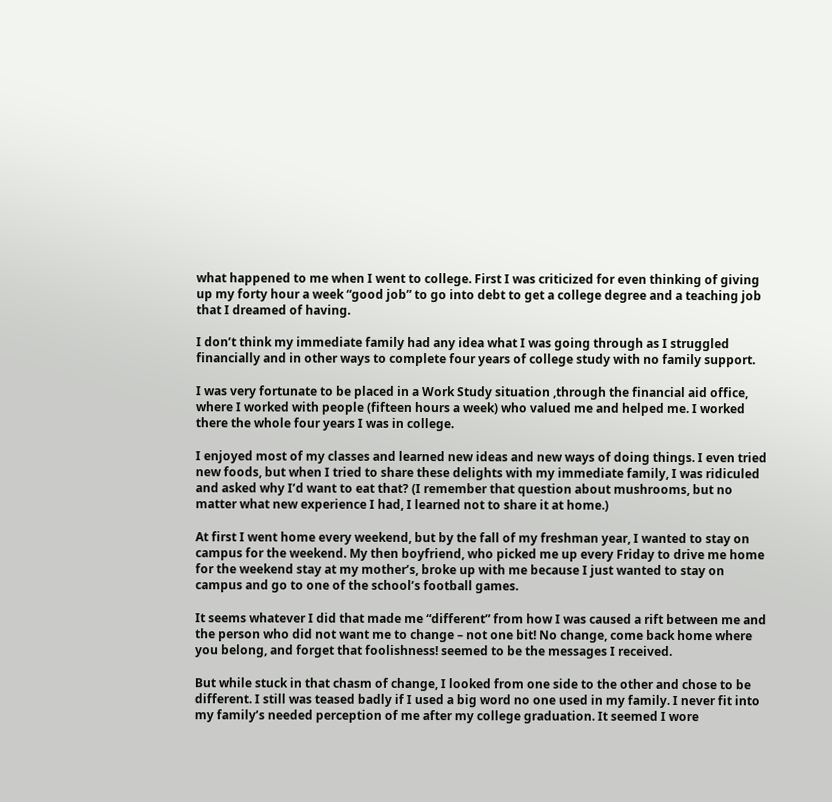what happened to me when I went to college. First I was criticized for even thinking of giving up my forty hour a week “good job” to go into debt to get a college degree and a teaching job that I dreamed of having.

I don’t think my immediate family had any idea what I was going through as I struggled financially and in other ways to complete four years of college study with no family support.

I was very fortunate to be placed in a Work Study situation ,through the financial aid office, where I worked with people (fifteen hours a week) who valued me and helped me. I worked there the whole four years I was in college.

I enjoyed most of my classes and learned new ideas and new ways of doing things. I even tried new foods, but when I tried to share these delights with my immediate family, I was ridiculed and asked why I’d want to eat that? (I remember that question about mushrooms, but no matter what new experience I had, I learned not to share it at home.)

At first I went home every weekend, but by the fall of my freshman year, I wanted to stay on campus for the weekend. My then boyfriend, who picked me up every Friday to drive me home for the weekend stay at my mother’s, broke up with me because I just wanted to stay on campus and go to one of the school’s football games.

It seems whatever I did that made me “different” from how I was caused a rift between me and the person who did not want me to change – not one bit! No change, come back home where you belong, and forget that foolishness! seemed to be the messages I received.

But while stuck in that chasm of change, I looked from one side to the other and chose to be different. I still was teased badly if I used a big word no one used in my family. I never fit into my family’s needed perception of me after my college graduation. It seemed I wore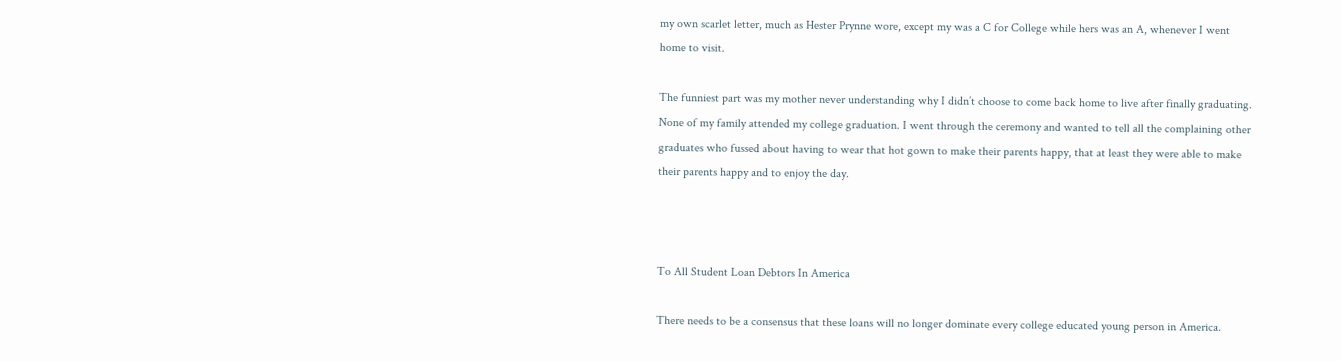my own scarlet letter, much as Hester Prynne wore, except my was a C for College while hers was an A, whenever I went home to visit.

The funniest part was my mother never understanding why I didn’t choose to come back home to live after finally graduating. None of my family attended my college graduation. I went through the ceremony and wanted to tell all the complaining other graduates who fussed about having to wear that hot gown to make their parents happy, that at least they were able to make their parents happy and to enjoy the day.



To All Student Loan Debtors In America

There needs to be a consensus that these loans will no longer dominate every college educated young person in America.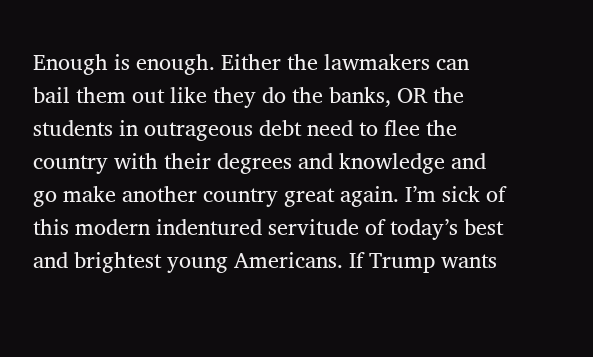Enough is enough. Either the lawmakers can bail them out like they do the banks, OR the students in outrageous debt need to flee the country with their degrees and knowledge and go make another country great again. I’m sick of this modern indentured servitude of today’s best and brightest young Americans. If Trump wants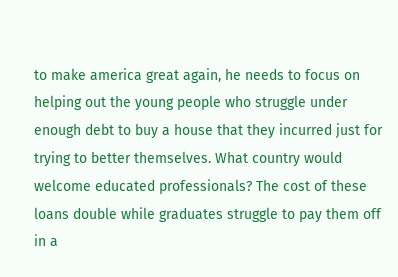to make america great again, he needs to focus on helping out the young people who struggle under enough debt to buy a house that they incurred just for trying to better themselves. What country would welcome educated professionals? The cost of these loans double while graduates struggle to pay them off in a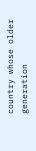country whose older generation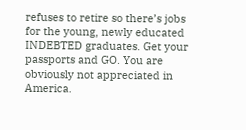refuses to retire so there’s jobs for the young, newly educated INDEBTED graduates. Get your passports and GO. You are obviously not appreciated in America.